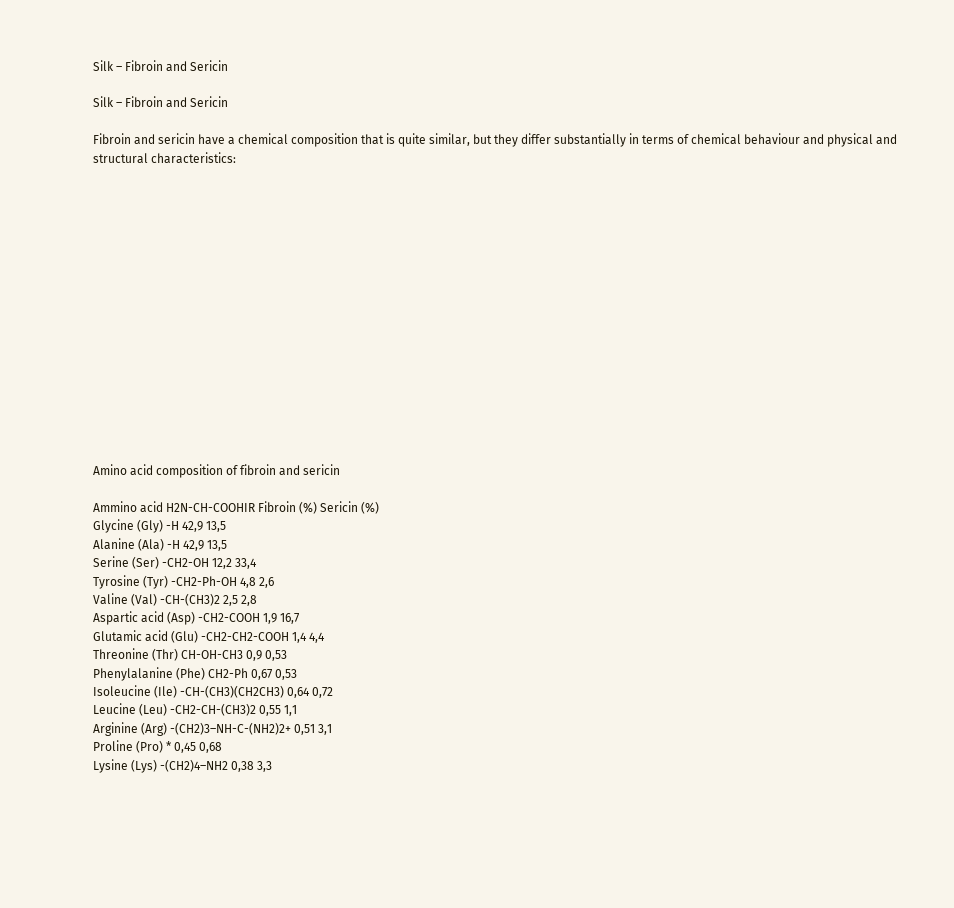Silk – Fibroin and Sericin

Silk – Fibroin and Sericin

Fibroin and sericin have a chemical composition that is quite similar, but they differ substantially in terms of chemical behaviour and physical and structural characteristics:
















Amino acid composition of fibroin and sericin

Ammino acid H2N-CH-COOHIR Fibroin (%) Sericin (%)
Glycine (Gly) -H 42,9 13,5
Alanine (Ala) -H 42,9 13,5
Serine (Ser) -CH2-OH 12,2 33,4
Tyrosine (Tyr) -CH2-Ph-OH 4,8 2,6
Valine (Val) -CH-(CH3)2 2,5 2,8
Aspartic acid (Asp) -CH2-COOH 1,9 16,7
Glutamic acid (Glu) -CH2-CH2-COOH 1,4 4,4
Threonine (Thr) CH-OH-CH3 0,9 0,53
Phenylalanine (Phe) CH2-Ph 0,67 0,53
Isoleucine (Ile) -CH-(CH3)(CH2CH3) 0,64 0,72
Leucine (Leu) -CH2-CH-(CH3)2 0,55 1,1
Arginine (Arg) -(CH2)3–NH-C-(NH2)2+ 0,51 3,1
Proline (Pro) * 0,45 0,68
Lysine (Lys) -(CH2)4–NH2 0,38 3,3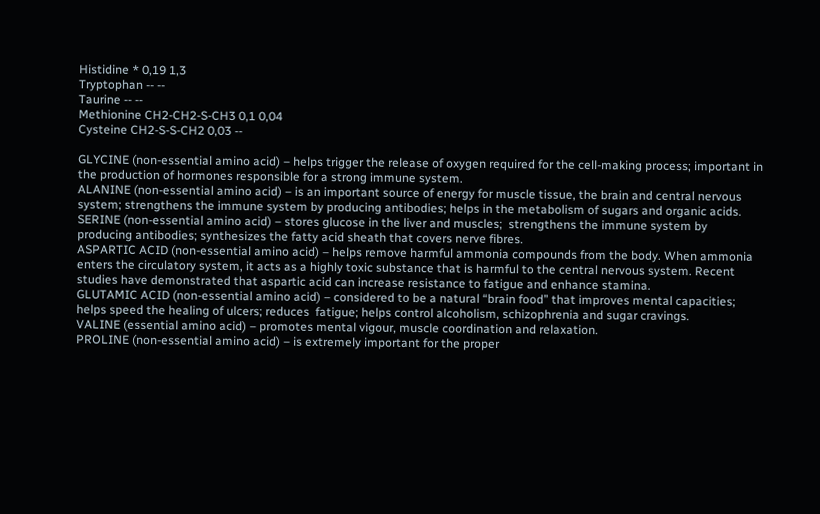Histidine * 0,19 1,3
Tryptophan -- --
Taurine -- --
Methionine CH2-CH2-S-CH3 0,1 0,04
Cysteine CH2-S-S-CH2 0,03 --

GLYCINE (non-essential amino acid) – helps trigger the release of oxygen required for the cell-making process; important in the production of hormones responsible for a strong immune system.
ALANINE (non-essential amino acid) – is an important source of energy for muscle tissue, the brain and central nervous system; strengthens the immune system by producing antibodies; helps in the metabolism of sugars and organic acids.
SERINE (non-essential amino acid) – stores glucose in the liver and muscles;  strengthens the immune system by producing antibodies; synthesizes the fatty acid sheath that covers nerve fibres.
ASPARTIC ACID (non-essential amino acid) – helps remove harmful ammonia compounds from the body. When ammonia enters the circulatory system, it acts as a highly toxic substance that is harmful to the central nervous system. Recent studies have demonstrated that aspartic acid can increase resistance to fatigue and enhance stamina.
GLUTAMIC ACID (non-essential amino acid) – considered to be a natural “brain food” that improves mental capacities; helps speed the healing of ulcers; reduces  fatigue; helps control alcoholism, schizophrenia and sugar cravings.
VALINE (essential amino acid) – promotes mental vigour, muscle coordination and relaxation.
PROLINE (non-essential amino acid) – is extremely important for the proper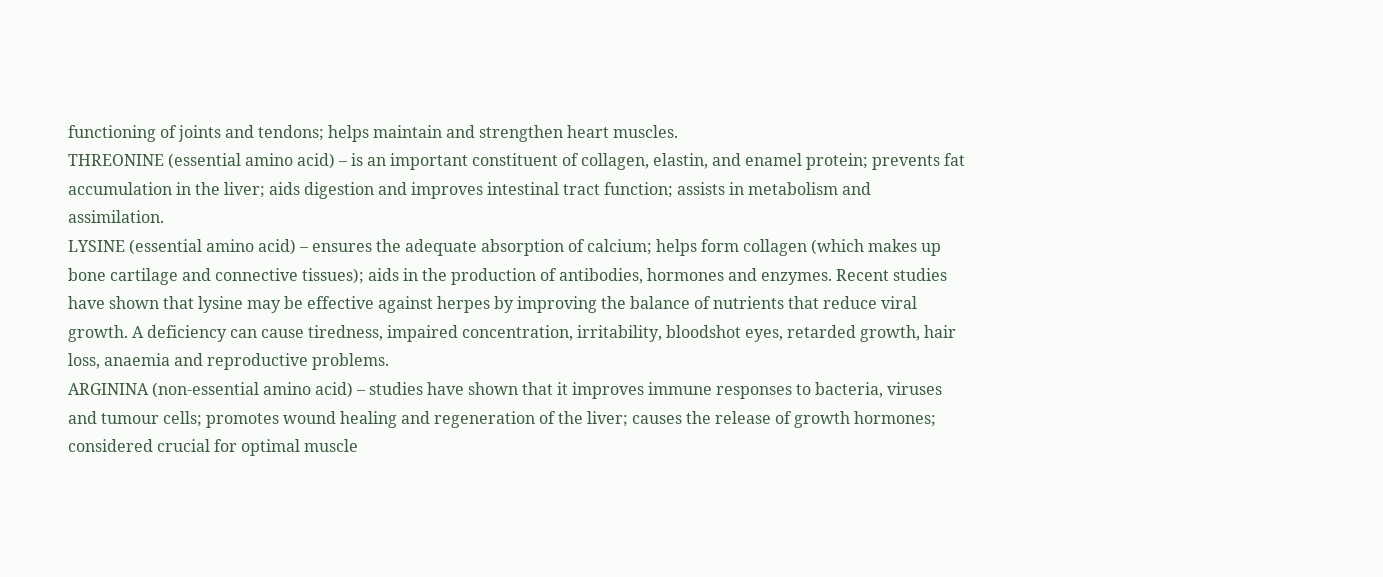functioning of joints and tendons; helps maintain and strengthen heart muscles.
THREONINE (essential amino acid) – is an important constituent of collagen, elastin, and enamel protein; prevents fat accumulation in the liver; aids digestion and improves intestinal tract function; assists in metabolism and assimilation.
LYSINE (essential amino acid) – ensures the adequate absorption of calcium; helps form collagen (which makes up bone cartilage and connective tissues); aids in the production of antibodies, hormones and enzymes. Recent studies have shown that lysine may be effective against herpes by improving the balance of nutrients that reduce viral growth. A deficiency can cause tiredness, impaired concentration, irritability, bloodshot eyes, retarded growth, hair loss, anaemia and reproductive problems.
ARGININA (non-essential amino acid) – studies have shown that it improves immune responses to bacteria, viruses and tumour cells; promotes wound healing and regeneration of the liver; causes the release of growth hormones; considered crucial for optimal muscle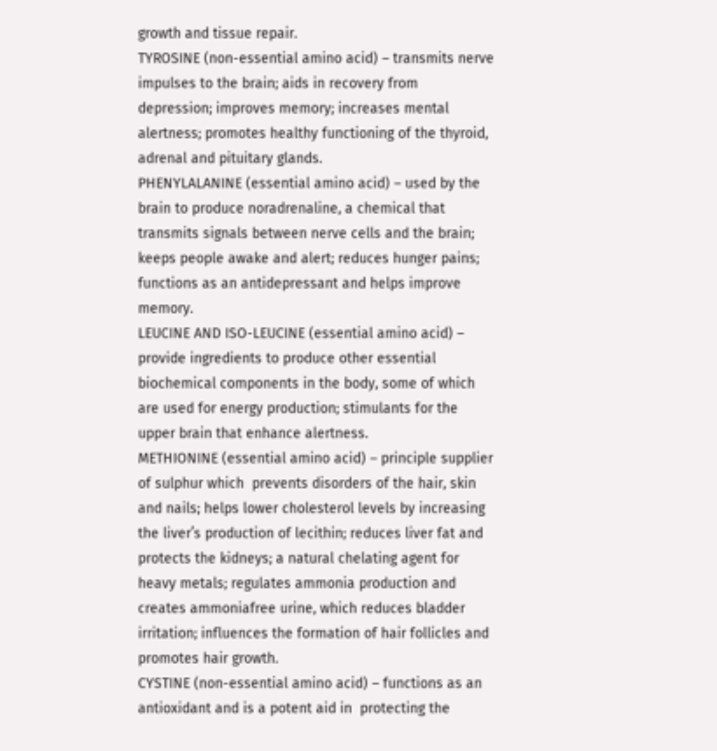growth and tissue repair.
TYROSINE (non-essential amino acid) – transmits nerve impulses to the brain; aids in recovery from depression; improves memory; increases mental alertness; promotes healthy functioning of the thyroid, adrenal and pituitary glands.
PHENYLALANINE (essential amino acid) – used by the brain to produce noradrenaline, a chemical that transmits signals between nerve cells and the brain; keeps people awake and alert; reduces hunger pains; functions as an antidepressant and helps improve memory.
LEUCINE AND ISO-LEUCINE (essential amino acid) – provide ingredients to produce other essential biochemical components in the body, some of which are used for energy production; stimulants for the upper brain that enhance alertness.
METHIONINE (essential amino acid) – principle supplier of sulphur which  prevents disorders of the hair, skin and nails; helps lower cholesterol levels by increasing the liver’s production of lecithin; reduces liver fat and protects the kidneys; a natural chelating agent for heavy metals; regulates ammonia production and creates ammoniafree urine, which reduces bladder irritation; influences the formation of hair follicles and promotes hair growth.
CYSTINE (non-essential amino acid) – functions as an antioxidant and is a potent aid in  protecting the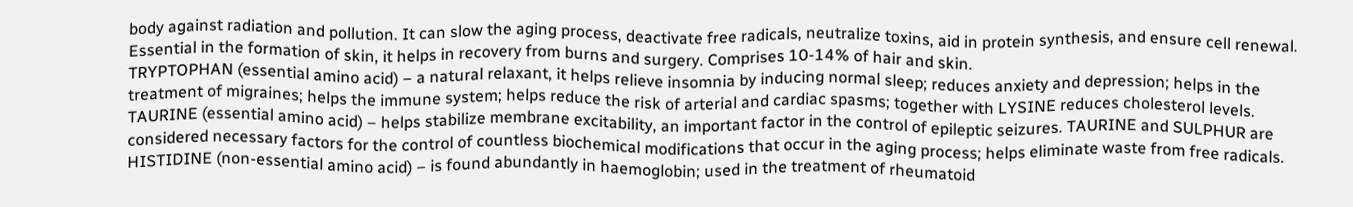body against radiation and pollution. It can slow the aging process, deactivate free radicals, neutralize toxins, aid in protein synthesis, and ensure cell renewal. Essential in the formation of skin, it helps in recovery from burns and surgery. Comprises 10-14% of hair and skin.
TRYPTOPHAN (essential amino acid) – a natural relaxant, it helps relieve insomnia by inducing normal sleep; reduces anxiety and depression; helps in the treatment of migraines; helps the immune system; helps reduce the risk of arterial and cardiac spasms; together with LYSINE reduces cholesterol levels.
TAURINE (essential amino acid) – helps stabilize membrane excitability, an important factor in the control of epileptic seizures. TAURINE and SULPHUR are considered necessary factors for the control of countless biochemical modifications that occur in the aging process; helps eliminate waste from free radicals.
HISTIDINE (non-essential amino acid) – is found abundantly in haemoglobin; used in the treatment of rheumatoid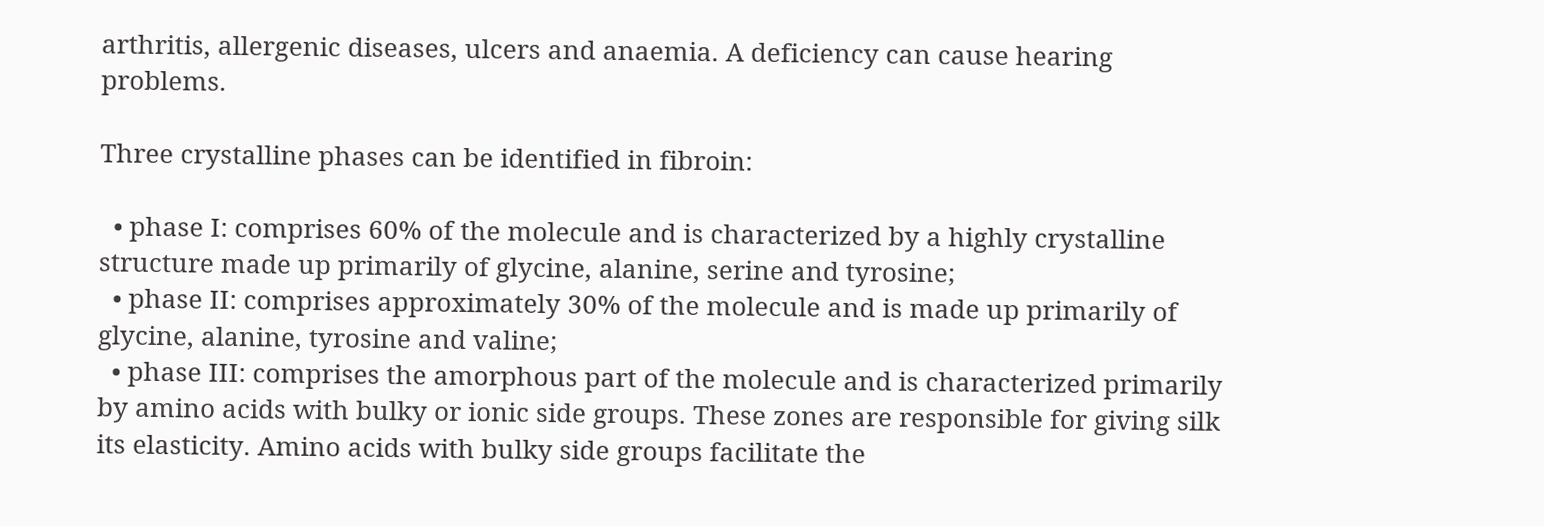arthritis, allergenic diseases, ulcers and anaemia. A deficiency can cause hearing problems.

Three crystalline phases can be identified in fibroin:

  • phase I: comprises 60% of the molecule and is characterized by a highly crystalline structure made up primarily of glycine, alanine, serine and tyrosine;
  • phase II: comprises approximately 30% of the molecule and is made up primarily of glycine, alanine, tyrosine and valine;
  • phase III: comprises the amorphous part of the molecule and is characterized primarily by amino acids with bulky or ionic side groups. These zones are responsible for giving silk its elasticity. Amino acids with bulky side groups facilitate the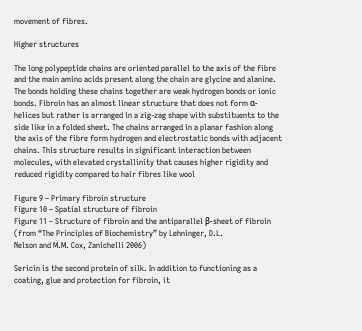movement of fibres.

Higher structures

The long polypeptide chains are oriented parallel to the axis of the fibre and the main amino acids present along the chain are glycine and alanine. The bonds holding these chains together are weak hydrogen bonds or ionic bonds. Fibroin has an almost linear structure that does not form α-helices but rather is arranged in a zig-zag shape with substituents to the side like in a folded sheet. The chains arranged in a planar fashion along the axis of the fibre form hydrogen and electrostatic bonds with adjacent chains. This structure results in significant interaction between molecules, with elevated crystallinity that causes higher rigidity and reduced rigidity compared to hair fibres like wool

Figure 9 – Primary fibroin structure
Figure 10 – Spatial structure of fibroin
Figure 11 – Structure of fibroin and the antiparallel β-sheet of fibroin (from “The Principles of Biochemistry” by Lehninger, D.L.
Nelson and M.M. Cox, Zanichelli 2006)

Sericin is the second protein of silk. In addition to functioning as a coating, glue and protection for fibroin, it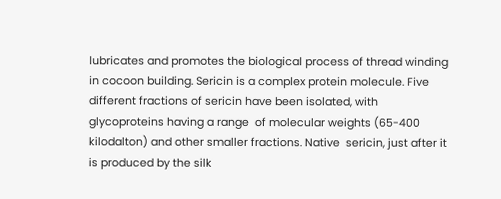lubricates and promotes the biological process of thread winding in cocoon building. Sericin is a complex protein molecule. Five different fractions of sericin have been isolated, with glycoproteins having a range  of molecular weights (65-400 kilodalton) and other smaller fractions. Native  sericin, just after it is produced by the silk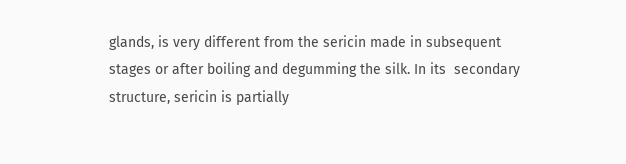glands, is very different from the sericin made in subsequent stages or after boiling and degumming the silk. In its  secondary structure, sericin is partially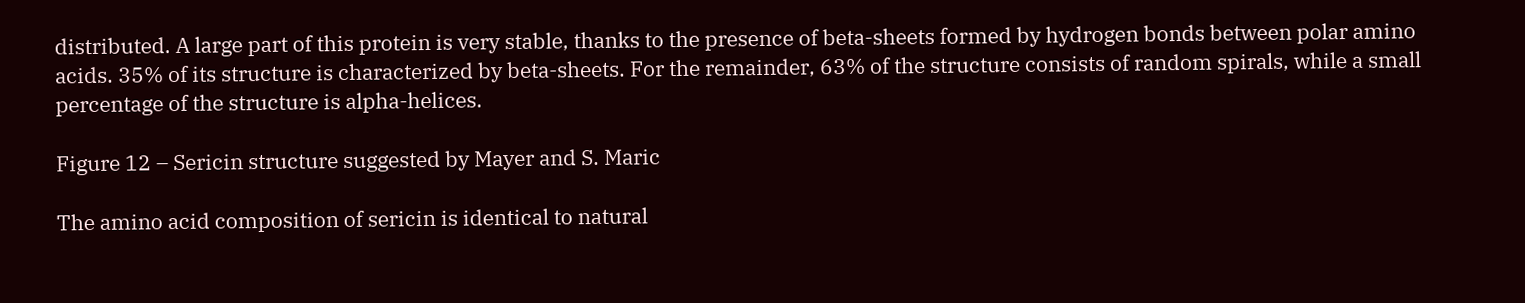distributed. A large part of this protein is very stable, thanks to the presence of beta-sheets formed by hydrogen bonds between polar amino acids. 35% of its structure is characterized by beta-sheets. For the remainder, 63% of the structure consists of random spirals, while a small  percentage of the structure is alpha-helices.

Figure 12 – Sericin structure suggested by Mayer and S. Maric

The amino acid composition of sericin is identical to natural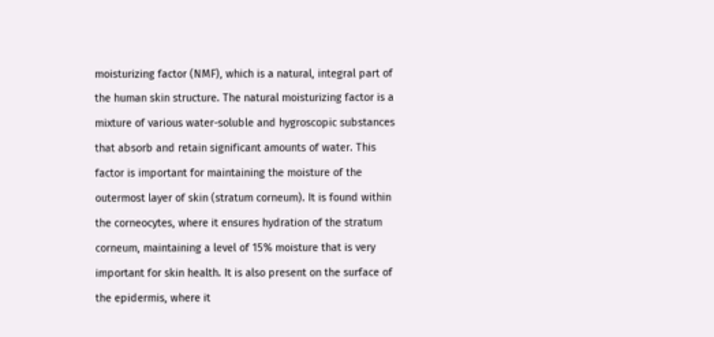moisturizing factor (NMF), which is a natural, integral part of the human skin structure. The natural moisturizing factor is a mixture of various water-soluble and hygroscopic substances that absorb and retain significant amounts of water. This factor is important for maintaining the moisture of the outermost layer of skin (stratum corneum). It is found within the corneocytes, where it ensures hydration of the stratum corneum, maintaining a level of 15% moisture that is very important for skin health. It is also present on the surface of the epidermis, where it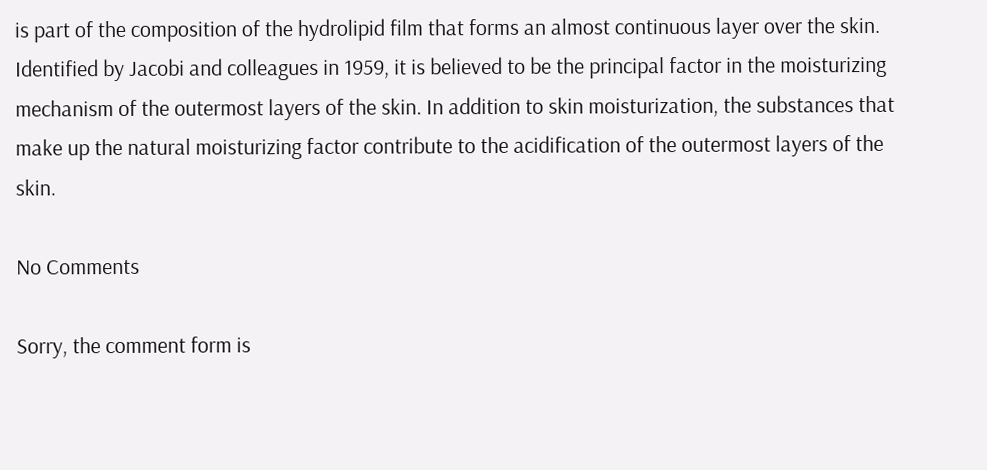is part of the composition of the hydrolipid film that forms an almost continuous layer over the skin. Identified by Jacobi and colleagues in 1959, it is believed to be the principal factor in the moisturizing mechanism of the outermost layers of the skin. In addition to skin moisturization, the substances that make up the natural moisturizing factor contribute to the acidification of the outermost layers of the skin.

No Comments

Sorry, the comment form is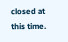closed at this time.